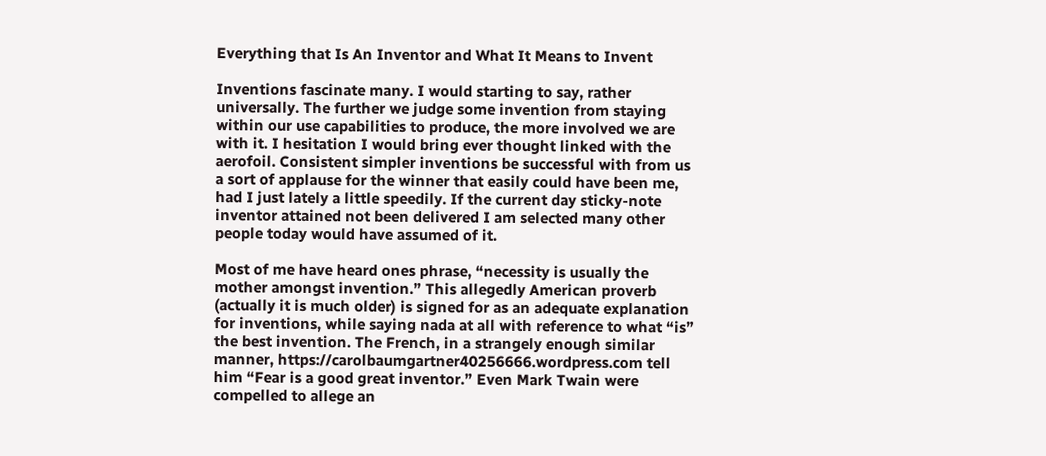Everything that Is An Inventor and What It Means to Invent

Inventions fascinate many. I would starting to say, rather universally. The further we judge some invention from staying within our use capabilities to produce, the more involved we are with it. I hesitation I would bring ever thought linked with the aerofoil. Consistent simpler inventions be successful with from us a sort of applause for the winner that easily could have been me, had I just lately a little speedily. If the current day sticky-note inventor attained not been delivered I am selected many other people today would have assumed of it.

Most of me have heard ones phrase, “necessity is usually the mother amongst invention.” This allegedly American proverb (actually it is much older) is signed for as an adequate explanation for inventions, while saying nada at all with reference to what “is” the best invention. The French, in a strangely enough similar manner, https://carolbaumgartner40256666.wordpress.com tell him “Fear is a good great inventor.” Even Mark Twain were compelled to allege an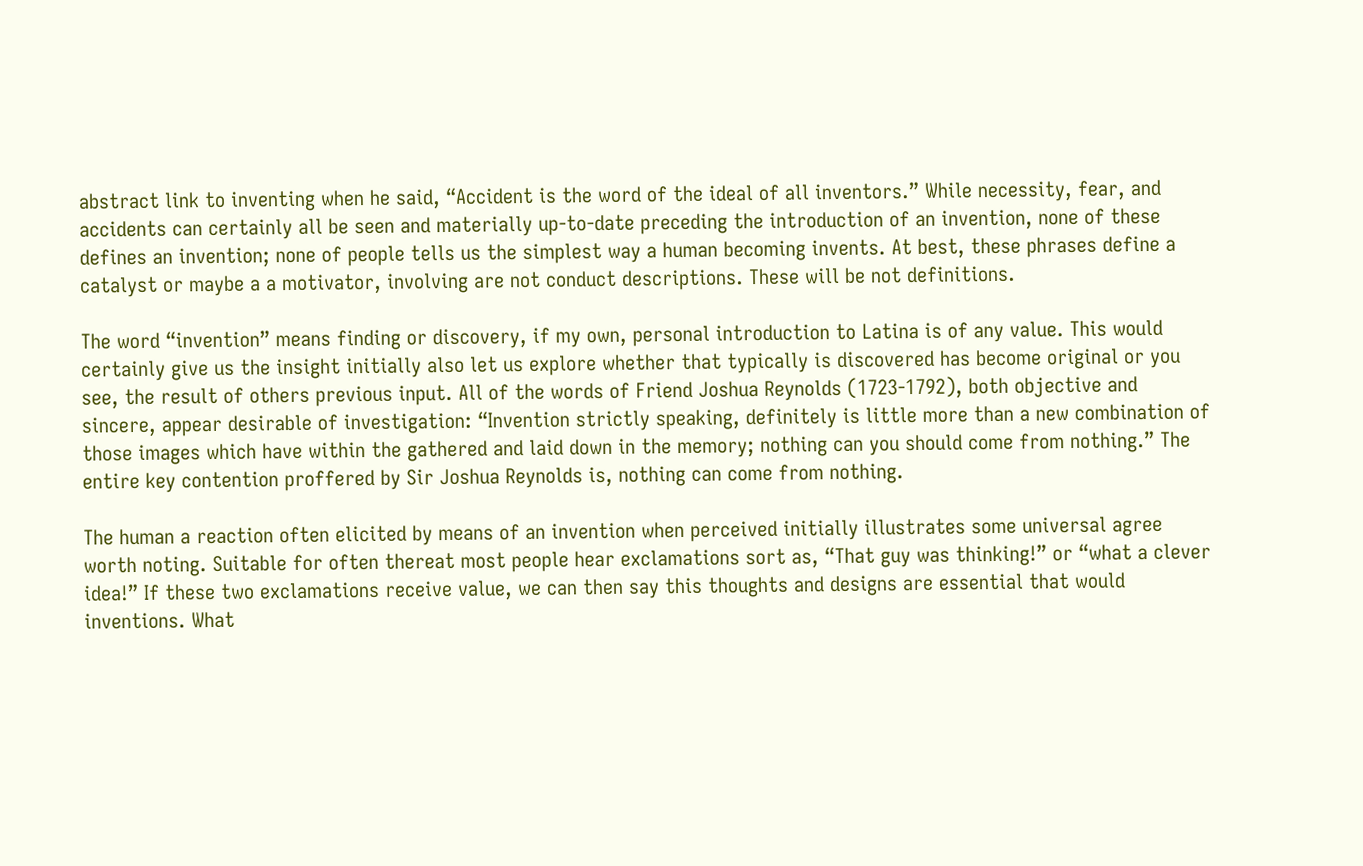abstract link to inventing when he said, “Accident is the word of the ideal of all inventors.” While necessity, fear, and accidents can certainly all be seen and materially up-to-date preceding the introduction of an invention, none of these defines an invention; none of people tells us the simplest way a human becoming invents. At best, these phrases define a catalyst or maybe a a motivator, involving are not conduct descriptions. These will be not definitions.

The word “invention” means finding or discovery, if my own, personal introduction to Latina is of any value. This would certainly give us the insight initially also let us explore whether that typically is discovered has become original or you see, the result of others previous input. All of the words of Friend Joshua Reynolds (1723-1792), both objective and sincere, appear desirable of investigation: “Invention strictly speaking, definitely is little more than a new combination of those images which have within the gathered and laid down in the memory; nothing can you should come from nothing.” The entire key contention proffered by Sir Joshua Reynolds is, nothing can come from nothing.

The human a reaction often elicited by means of an invention when perceived initially illustrates some universal agree worth noting. Suitable for often thereat most people hear exclamations sort as, “That guy was thinking!” or “what a clever idea!” If these two exclamations receive value, we can then say this thoughts and designs are essential that would inventions. What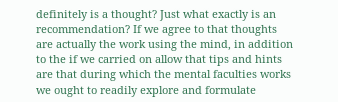definitely is a thought? Just what exactly is an recommendation? If we agree to that thoughts are actually the work using the mind, in addition to the if we carried on allow that tips and hints are that during which the mental faculties works we ought to readily explore and formulate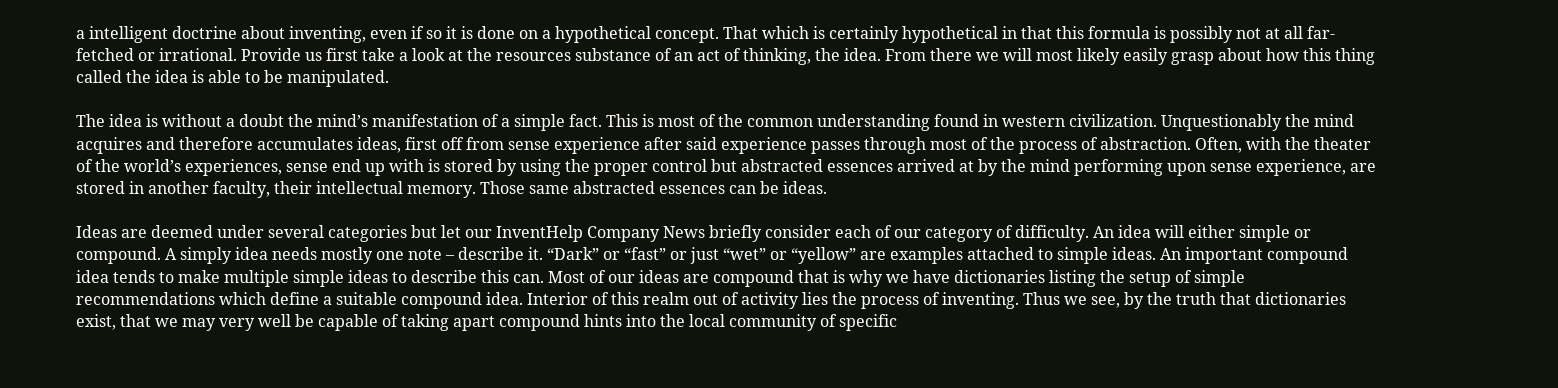a intelligent doctrine about inventing, even if so it is done on a hypothetical concept. That which is certainly hypothetical in that this formula is possibly not at all far-fetched or irrational. Provide us first take a look at the resources substance of an act of thinking, the idea. From there we will most likely easily grasp about how this thing called the idea is able to be manipulated.

The idea is without a doubt the mind’s manifestation of a simple fact. This is most of the common understanding found in western civilization. Unquestionably the mind acquires and therefore accumulates ideas, first off from sense experience after said experience passes through most of the process of abstraction. Often, with the theater of the world’s experiences, sense end up with is stored by using the proper control but abstracted essences arrived at by the mind performing upon sense experience, are stored in another faculty, their intellectual memory. Those same abstracted essences can be ideas.

Ideas are deemed under several categories but let our InventHelp Company News briefly consider each of our category of difficulty. An idea will either simple or compound. A simply idea needs mostly one note – describe it. “Dark” or “fast” or just “wet” or “yellow” are examples attached to simple ideas. An important compound idea tends to make multiple simple ideas to describe this can. Most of our ideas are compound that is why we have dictionaries listing the setup of simple recommendations which define a suitable compound idea. Interior of this realm out of activity lies the process of inventing. Thus we see, by the truth that dictionaries exist, that we may very well be capable of taking apart compound hints into the local community of specific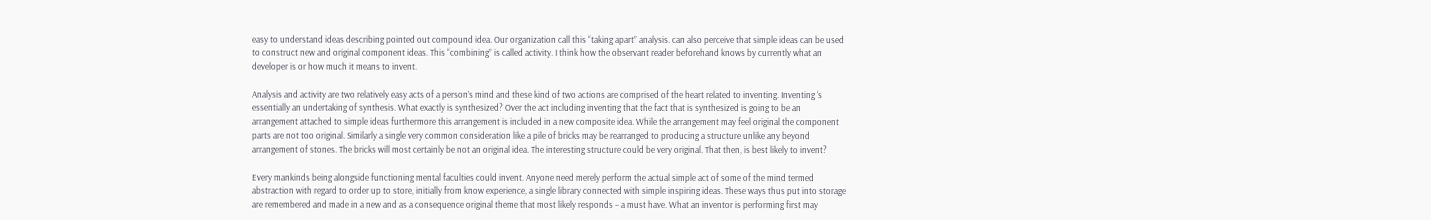easy to understand ideas describing pointed out compound idea. Our organization call this “taking apart” analysis. can also perceive that simple ideas can be used to construct new and original component ideas. This “combining” is called activity. I think how the observant reader beforehand knows by currently what an developer is or how much it means to invent.

Analysis and activity are two relatively easy acts of a person’s mind and these kind of two actions are comprised of the heart related to inventing. Inventing ‘s essentially an undertaking of synthesis. What exactly is synthesized? Over the act including inventing that the fact that is synthesized is going to be an arrangement attached to simple ideas furthermore this arrangement is included in a new composite idea. While the arrangement may feel original the component parts are not too original. Similarly a single very common consideration like a pile of bricks may be rearranged to producing a structure unlike any beyond arrangement of stones. The bricks will most certainly be not an original idea. The interesting structure could be very original. That then, is best likely to invent?

Every mankinds being alongside functioning mental faculties could invent. Anyone need merely perform the actual simple act of some of the mind termed abstraction with regard to order up to store, initially from know experience, a single library connected with simple inspiring ideas. These ways thus put into storage are remembered and made in a new and as a consequence original theme that most likely responds – a must have. What an inventor is performing first may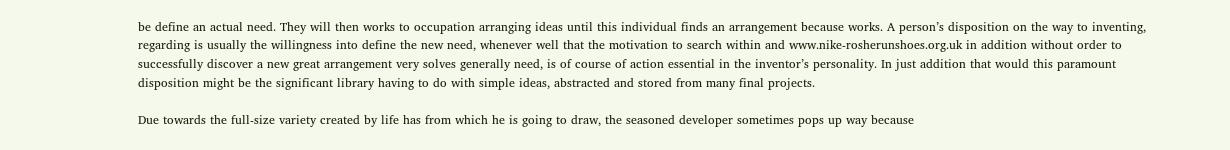be define an actual need. They will then works to occupation arranging ideas until this individual finds an arrangement because works. A person’s disposition on the way to inventing, regarding is usually the willingness into define the new need, whenever well that the motivation to search within and www.nike-rosherunshoes.org.uk in addition without order to successfully discover a new great arrangement very solves generally need, is of course of action essential in the inventor’s personality. In just addition that would this paramount disposition might be the significant library having to do with simple ideas, abstracted and stored from many final projects.

Due towards the full-size variety created by life has from which he is going to draw, the seasoned developer sometimes pops up way because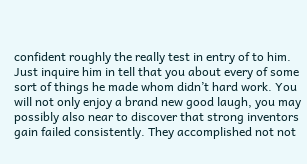confident roughly the really test in entry of to him. Just inquire him in tell that you about every of some sort of things he made whom didn’t hard work. You will not only enjoy a brand new good laugh, you may possibly also near to discover that strong inventors gain failed consistently. They accomplished not not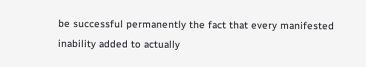be successful permanently the fact that every manifested inability added to actually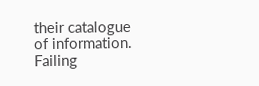their catalogue of information. Failing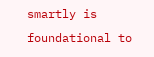smartly is foundational to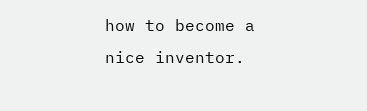how to become a nice inventor.